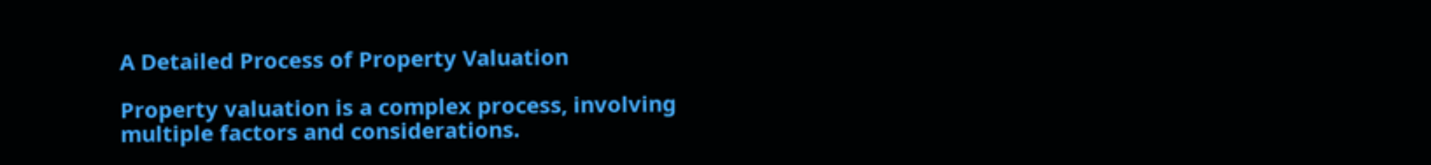A Detailed Process of Property Valuation

Property valuation is a complex process, involving multiple factors and considerations.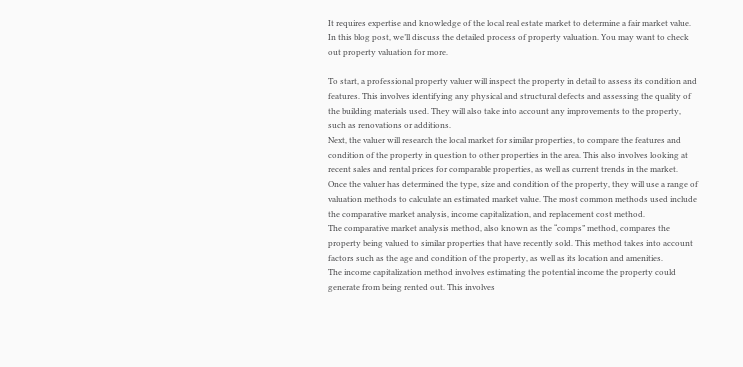It requires expertise and knowledge of the local real estate market to determine a fair market value. In this blog post, we’ll discuss the detailed process of property valuation. You may want to check out property valuation for more.

To start, a professional property valuer will inspect the property in detail to assess its condition and features. This involves identifying any physical and structural defects and assessing the quality of the building materials used. They will also take into account any improvements to the property, such as renovations or additions.
Next, the valuer will research the local market for similar properties, to compare the features and condition of the property in question to other properties in the area. This also involves looking at recent sales and rental prices for comparable properties, as well as current trends in the market.
Once the valuer has determined the type, size and condition of the property, they will use a range of valuation methods to calculate an estimated market value. The most common methods used include the comparative market analysis, income capitalization, and replacement cost method.
The comparative market analysis method, also known as the “comps” method, compares the property being valued to similar properties that have recently sold. This method takes into account factors such as the age and condition of the property, as well as its location and amenities.
The income capitalization method involves estimating the potential income the property could generate from being rented out. This involves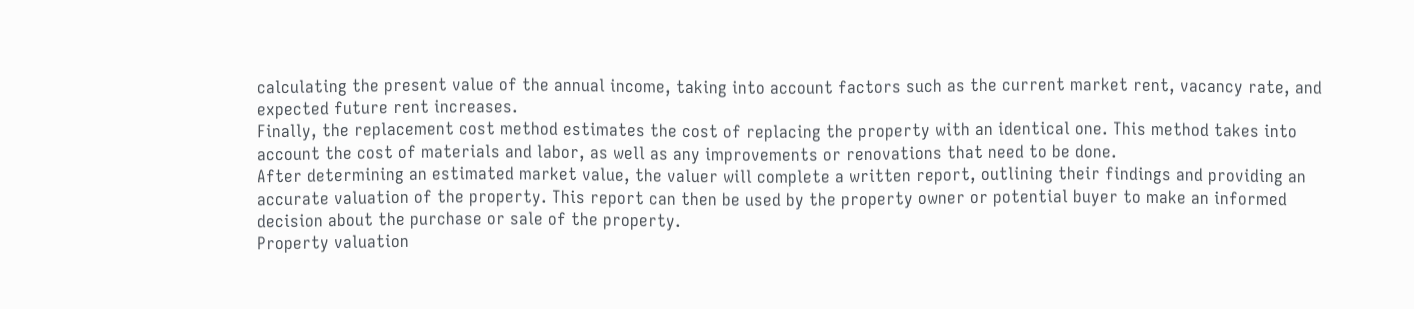calculating the present value of the annual income, taking into account factors such as the current market rent, vacancy rate, and expected future rent increases.
Finally, the replacement cost method estimates the cost of replacing the property with an identical one. This method takes into account the cost of materials and labor, as well as any improvements or renovations that need to be done.
After determining an estimated market value, the valuer will complete a written report, outlining their findings and providing an accurate valuation of the property. This report can then be used by the property owner or potential buyer to make an informed decision about the purchase or sale of the property.
Property valuation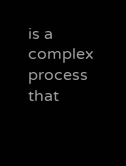is a complex process that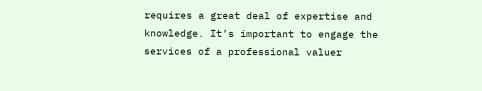requires a great deal of expertise and knowledge. It’s important to engage the services of a professional valuer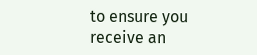to ensure you receive an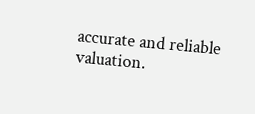accurate and reliable valuation.